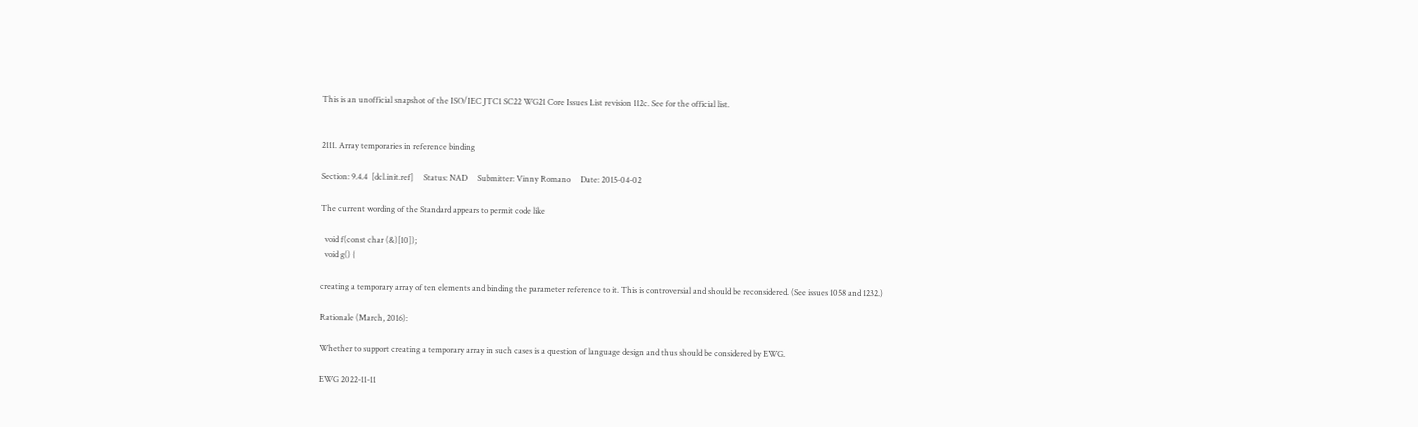This is an unofficial snapshot of the ISO/IEC JTC1 SC22 WG21 Core Issues List revision 112c. See for the official list.


2111. Array temporaries in reference binding

Section: 9.4.4  [dcl.init.ref]     Status: NAD     Submitter: Vinny Romano     Date: 2015-04-02

The current wording of the Standard appears to permit code like

  void f(const char (&)[10]);
  void g() {

creating a temporary array of ten elements and binding the parameter reference to it. This is controversial and should be reconsidered. (See issues 1058 and 1232.)

Rationale (March, 2016):

Whether to support creating a temporary array in such cases is a question of language design and thus should be considered by EWG.

EWG 2022-11-11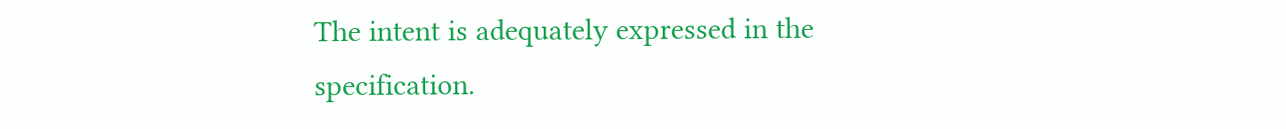The intent is adequately expressed in the specification.